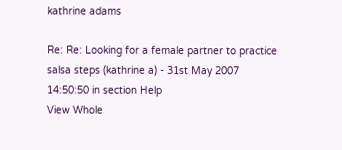kathrine adams

Re: Re: Looking for a female partner to practice salsa steps (kathrine a) - 31st May 2007 14:50:50 in section Help
View Whole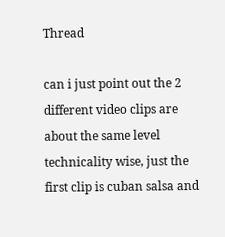Thread

can i just point out the 2 different video clips are about the same level technicality wise, just the first clip is cuban salsa and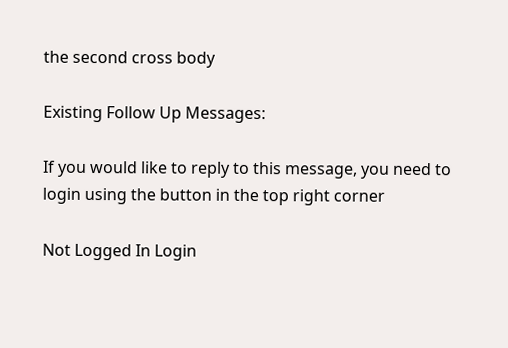the second cross body

Existing Follow Up Messages:

If you would like to reply to this message, you need to login using the button in the top right corner

Not Logged In Login